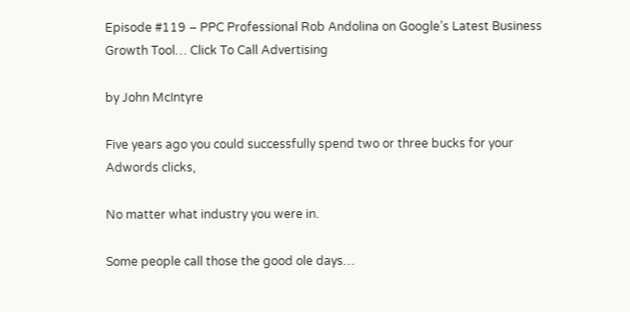Episode #119 – PPC Professional Rob Andolina on Google’s Latest Business Growth Tool… Click To Call Advertising

by John McIntyre

Five years ago you could successfully spend two or three bucks for your Adwords clicks,

No matter what industry you were in.

Some people call those the good ole days…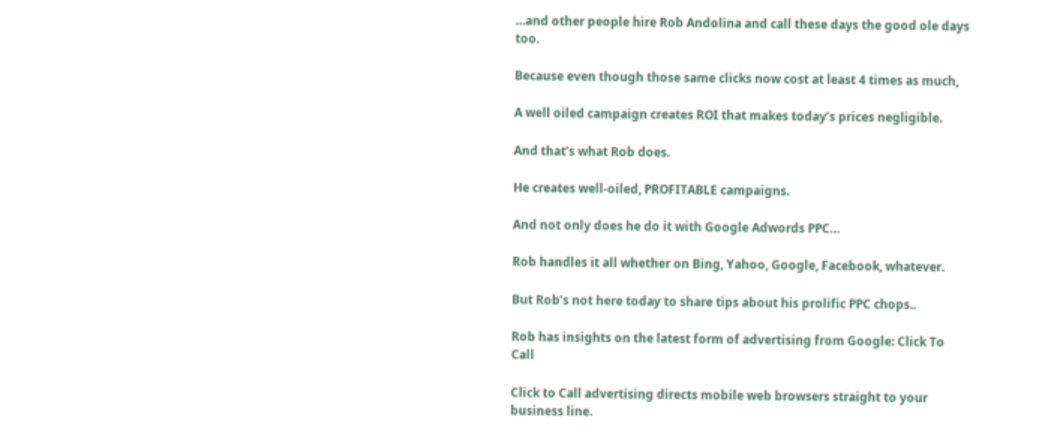…and other people hire Rob Andolina and call these days the good ole days too.

Because even though those same clicks now cost at least 4 times as much,

A well oiled campaign creates ROI that makes today’s prices negligible.

And that’s what Rob does.

He creates well-oiled, PROFITABLE campaigns.

And not only does he do it with Google Adwords PPC…

Rob handles it all whether on Bing, Yahoo, Google, Facebook, whatever.

But Rob’s not here today to share tips about his prolific PPC chops..

Rob has insights on the latest form of advertising from Google: Click To Call

Click to Call advertising directs mobile web browsers straight to your business line.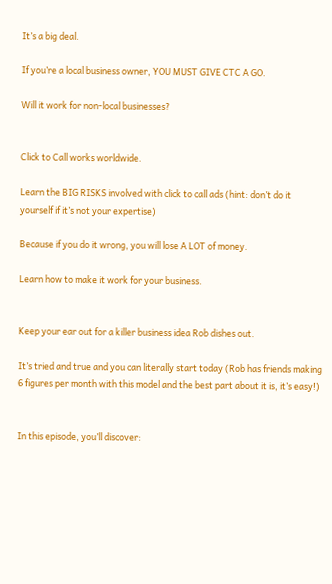It’s a big deal.

If you’re a local business owner, YOU MUST GIVE CTC A GO.

Will it work for non-local businesses?


Click to Call works worldwide.

Learn the BIG RISKS involved with click to call ads (hint: don’t do it yourself if it’s not your expertise)

Because if you do it wrong, you will lose A LOT of money.

Learn how to make it work for your business.


Keep your ear out for a killer business idea Rob dishes out.

It’s tried and true and you can literally start today (Rob has friends making 6 figures per month with this model and the best part about it is, it’s easy!)


In this episode, you’ll discover: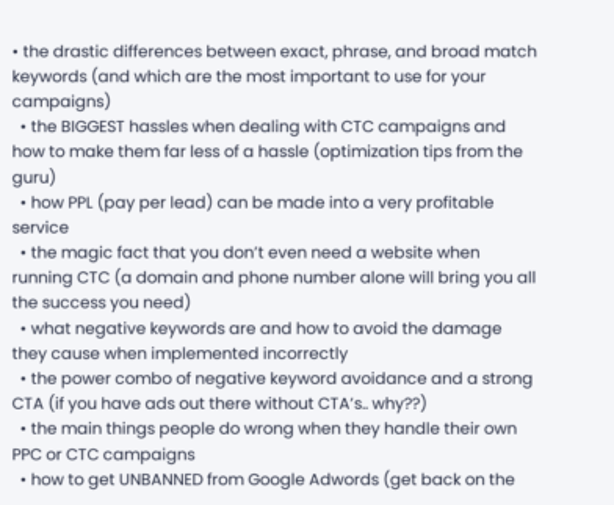• the drastic differences between exact, phrase, and broad match keywords (and which are the most important to use for your campaigns)
  • the BIGGEST hassles when dealing with CTC campaigns and how to make them far less of a hassle (optimization tips from the guru)
  • how PPL (pay per lead) can be made into a very profitable service
  • the magic fact that you don’t even need a website when running CTC (a domain and phone number alone will bring you all the success you need)
  • what negative keywords are and how to avoid the damage they cause when implemented incorrectly
  • the power combo of negative keyword avoidance and a strong CTA (if you have ads out there without CTA’s.. why??)
  • the main things people do wrong when they handle their own PPC or CTC campaigns
  • how to get UNBANNED from Google Adwords (get back on the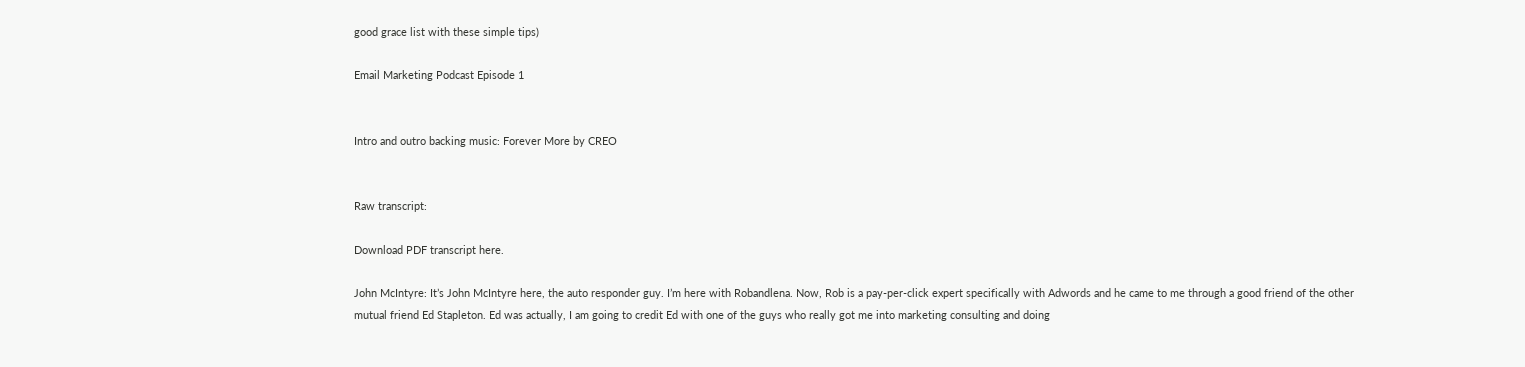good grace list with these simple tips)

Email Marketing Podcast Episode 1


Intro and outro backing music: Forever More by CREO


Raw transcript:

Download PDF transcript here.

John McIntyre: It’s John McIntyre here, the auto responder guy. I’m here with Robandlena. Now, Rob is a pay-per-click expert specifically with Adwords and he came to me through a good friend of the other mutual friend Ed Stapleton. Ed was actually, I am going to credit Ed with one of the guys who really got me into marketing consulting and doing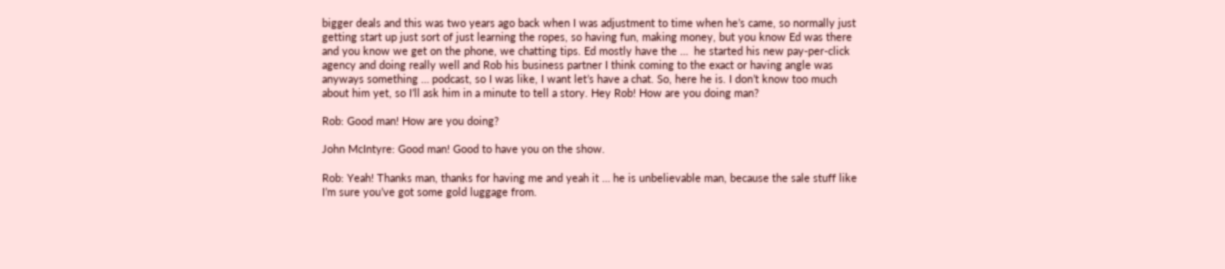bigger deals and this was two years ago back when I was adjustment to time when he’s came, so normally just getting start up just sort of just learning the ropes, so having fun, making money, but you know Ed was there and you know we get on the phone, we chatting tips. Ed mostly have the …  he started his new pay-per-click agency and doing really well and Rob his business partner I think coming to the exact or having angle was anyways something … podcast, so I was like, I want let’s have a chat. So, here he is. I don’t know too much about him yet, so I’ll ask him in a minute to tell a story. Hey Rob! How are you doing man?

Rob: Good man! How are you doing?

John McIntyre: Good man! Good to have you on the show.

Rob: Yeah! Thanks man, thanks for having me and yeah it … he is unbelievable man, because the sale stuff like I’m sure you’ve got some gold luggage from.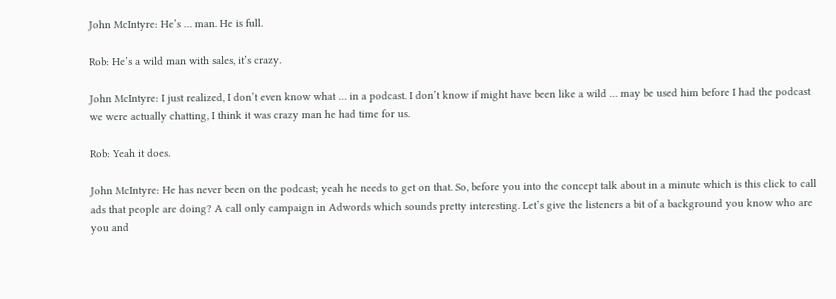John McIntyre: He’s … man. He is full.

Rob: He’s a wild man with sales, it’s crazy.

John McIntyre: I just realized, I don’t even know what … in a podcast. I don’t know if might have been like a wild … may be used him before I had the podcast we were actually chatting, I think it was crazy man he had time for us.

Rob: Yeah it does.

John McIntyre: He has never been on the podcast; yeah he needs to get on that. So, before you into the concept talk about in a minute which is this click to call ads that people are doing? A call only campaign in Adwords which sounds pretty interesting. Let’s give the listeners a bit of a background you know who are you and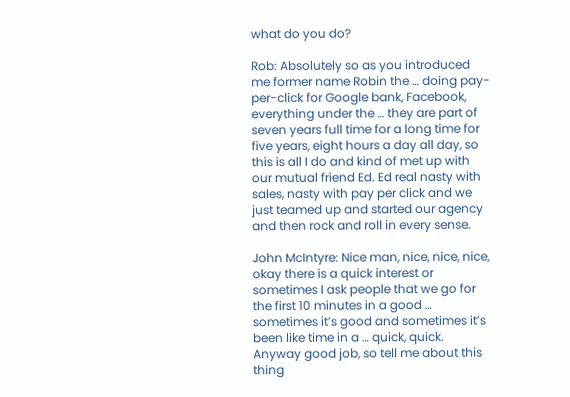what do you do?

Rob: Absolutely so as you introduced me former name Robin the … doing pay-per-click for Google bank, Facebook, everything under the … they are part of seven years full time for a long time for five years, eight hours a day all day, so this is all I do and kind of met up with our mutual friend Ed. Ed real nasty with sales, nasty with pay per click and we just teamed up and started our agency and then rock and roll in every sense.

John McIntyre: Nice man, nice, nice, nice, okay there is a quick interest or sometimes I ask people that we go for the first 10 minutes in a good … sometimes it’s good and sometimes it’s been like time in a … quick, quick. Anyway good job, so tell me about this thing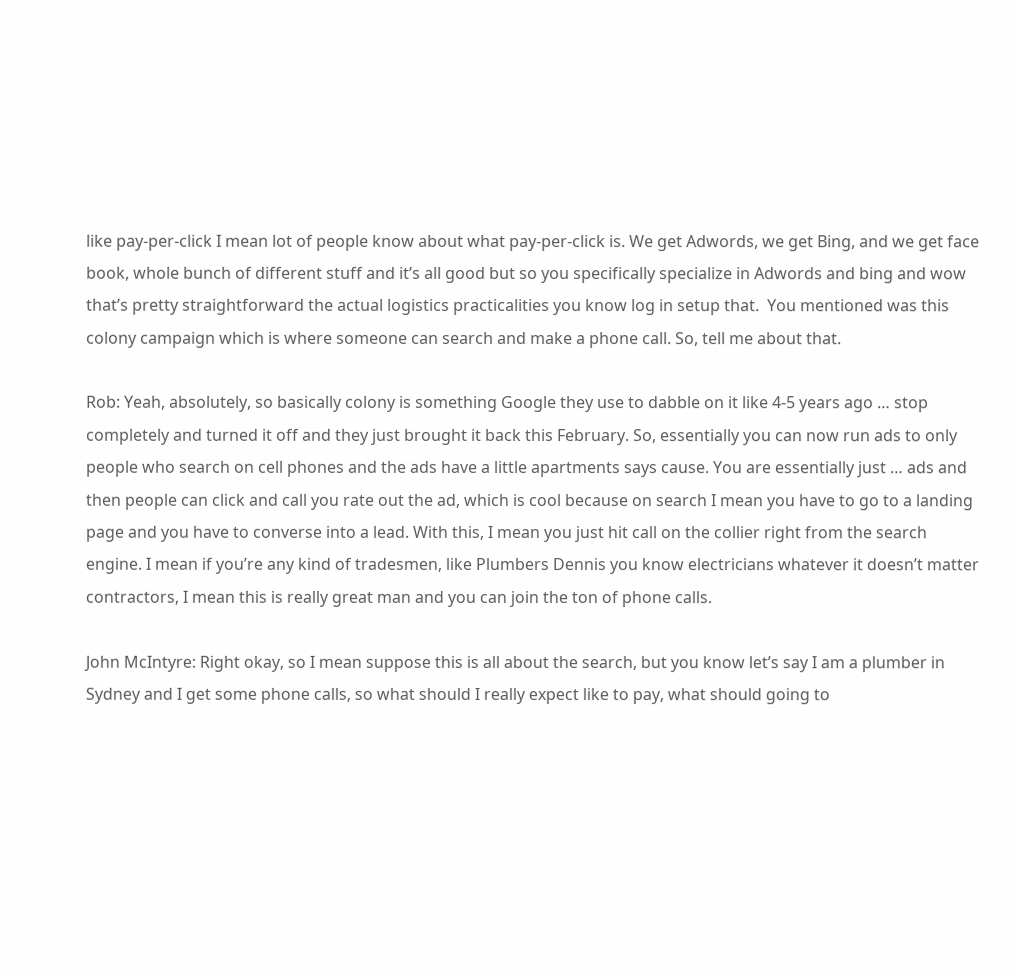like pay-per-click I mean lot of people know about what pay-per-click is. We get Adwords, we get Bing, and we get face book, whole bunch of different stuff and it’s all good but so you specifically specialize in Adwords and bing and wow that’s pretty straightforward the actual logistics practicalities you know log in setup that.  You mentioned was this colony campaign which is where someone can search and make a phone call. So, tell me about that.

Rob: Yeah, absolutely, so basically colony is something Google they use to dabble on it like 4-5 years ago … stop completely and turned it off and they just brought it back this February. So, essentially you can now run ads to only people who search on cell phones and the ads have a little apartments says cause. You are essentially just … ads and then people can click and call you rate out the ad, which is cool because on search I mean you have to go to a landing page and you have to converse into a lead. With this, I mean you just hit call on the collier right from the search engine. I mean if you’re any kind of tradesmen, like Plumbers Dennis you know electricians whatever it doesn’t matter contractors, I mean this is really great man and you can join the ton of phone calls.

John McIntyre: Right okay, so I mean suppose this is all about the search, but you know let’s say I am a plumber in Sydney and I get some phone calls, so what should I really expect like to pay, what should going to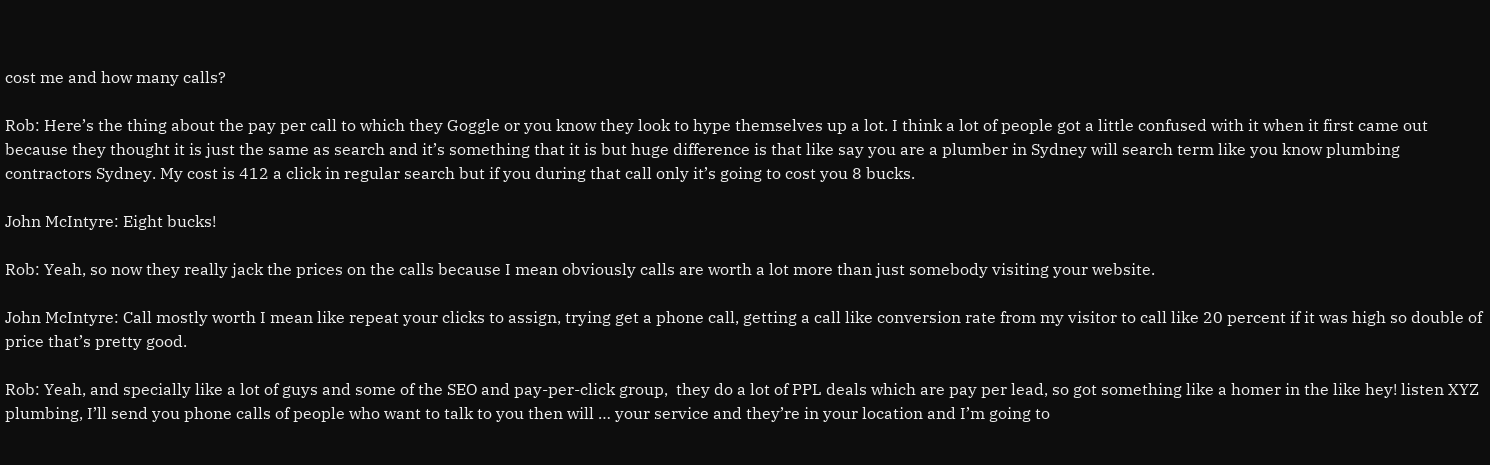cost me and how many calls?

Rob: Here’s the thing about the pay per call to which they Goggle or you know they look to hype themselves up a lot. I think a lot of people got a little confused with it when it first came out because they thought it is just the same as search and it’s something that it is but huge difference is that like say you are a plumber in Sydney will search term like you know plumbing contractors Sydney. My cost is 412 a click in regular search but if you during that call only it’s going to cost you 8 bucks.

John McIntyre: Eight bucks!

Rob: Yeah, so now they really jack the prices on the calls because I mean obviously calls are worth a lot more than just somebody visiting your website.

John McIntyre: Call mostly worth I mean like repeat your clicks to assign, trying get a phone call, getting a call like conversion rate from my visitor to call like 20 percent if it was high so double of price that’s pretty good.

Rob: Yeah, and specially like a lot of guys and some of the SEO and pay-per-click group,  they do a lot of PPL deals which are pay per lead, so got something like a homer in the like hey! listen XYZ plumbing, I’ll send you phone calls of people who want to talk to you then will … your service and they’re in your location and I’m going to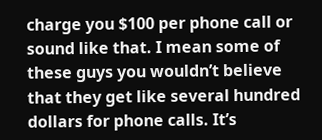charge you $100 per phone call or sound like that. I mean some of these guys you wouldn’t believe that they get like several hundred dollars for phone calls. It’s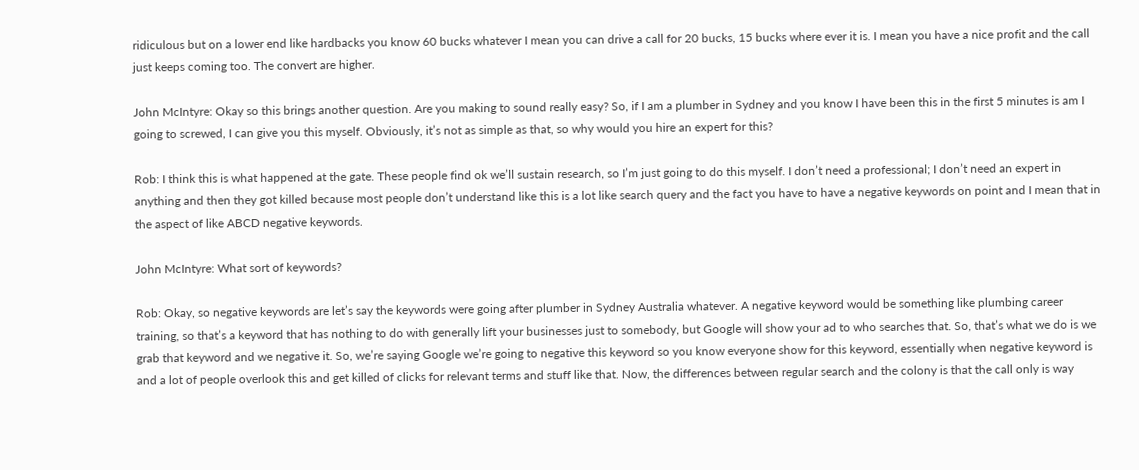ridiculous but on a lower end like hardbacks you know 60 bucks whatever I mean you can drive a call for 20 bucks, 15 bucks where ever it is. I mean you have a nice profit and the call just keeps coming too. The convert are higher.

John McIntyre: Okay so this brings another question. Are you making to sound really easy? So, if I am a plumber in Sydney and you know I have been this in the first 5 minutes is am I going to screwed, I can give you this myself. Obviously, it’s not as simple as that, so why would you hire an expert for this?

Rob: I think this is what happened at the gate. These people find ok we’ll sustain research, so I’m just going to do this myself. I don’t need a professional; I don’t need an expert in anything and then they got killed because most people don’t understand like this is a lot like search query and the fact you have to have a negative keywords on point and I mean that in the aspect of like ABCD negative keywords.

John McIntyre: What sort of keywords?

Rob: Okay, so negative keywords are let’s say the keywords were going after plumber in Sydney Australia whatever. A negative keyword would be something like plumbing career training, so that’s a keyword that has nothing to do with generally lift your businesses just to somebody, but Google will show your ad to who searches that. So, that’s what we do is we grab that keyword and we negative it. So, we’re saying Google we’re going to negative this keyword so you know everyone show for this keyword, essentially when negative keyword is and a lot of people overlook this and get killed of clicks for relevant terms and stuff like that. Now, the differences between regular search and the colony is that the call only is way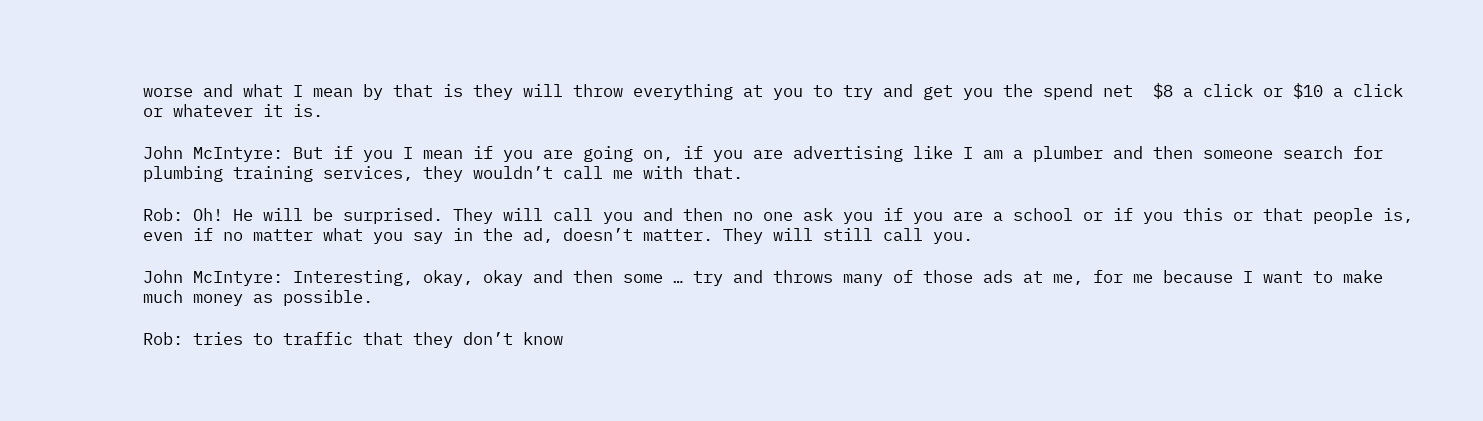worse and what I mean by that is they will throw everything at you to try and get you the spend net  $8 a click or $10 a click or whatever it is.

John McIntyre: But if you I mean if you are going on, if you are advertising like I am a plumber and then someone search for plumbing training services, they wouldn’t call me with that.

Rob: Oh! He will be surprised. They will call you and then no one ask you if you are a school or if you this or that people is, even if no matter what you say in the ad, doesn’t matter. They will still call you.

John McIntyre: Interesting, okay, okay and then some … try and throws many of those ads at me, for me because I want to make much money as possible.

Rob: tries to traffic that they don’t know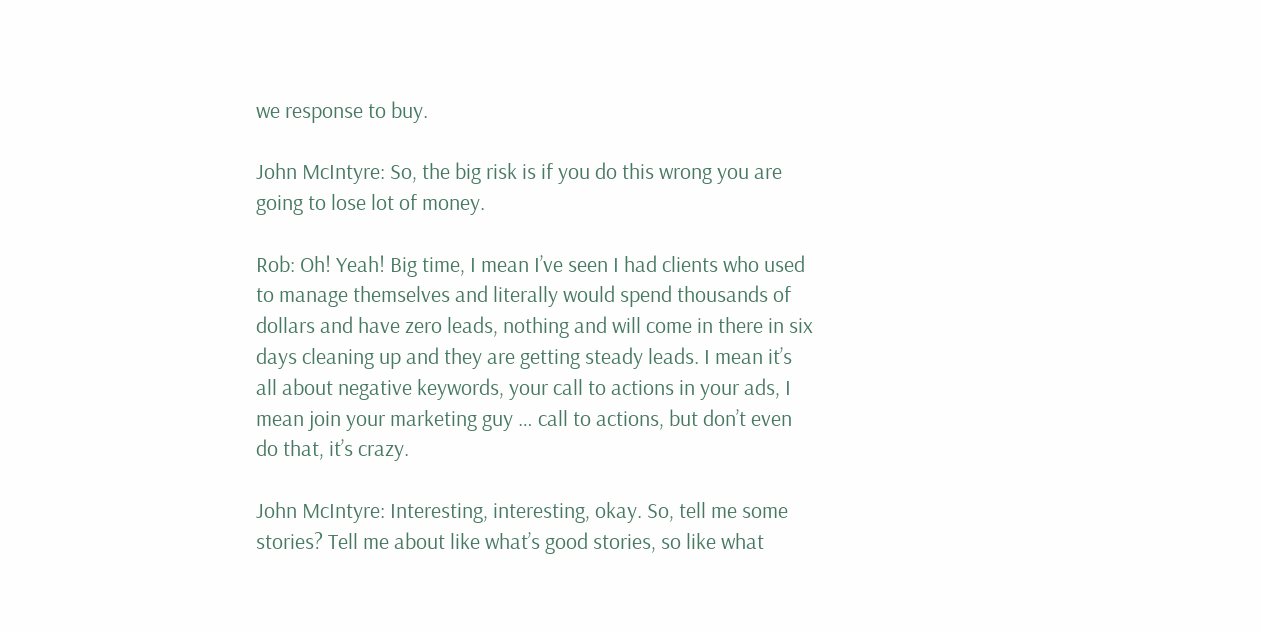we response to buy.

John McIntyre: So, the big risk is if you do this wrong you are going to lose lot of money.

Rob: Oh! Yeah! Big time, I mean I’ve seen I had clients who used to manage themselves and literally would spend thousands of dollars and have zero leads, nothing and will come in there in six days cleaning up and they are getting steady leads. I mean it’s all about negative keywords, your call to actions in your ads, I mean join your marketing guy … call to actions, but don’t even do that, it’s crazy.

John McIntyre: Interesting, interesting, okay. So, tell me some stories? Tell me about like what’s good stories, so like what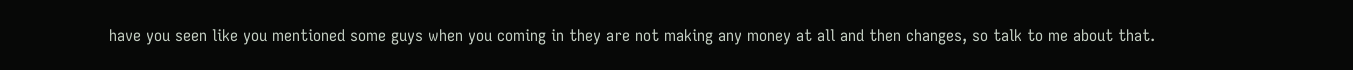have you seen like you mentioned some guys when you coming in they are not making any money at all and then changes, so talk to me about that.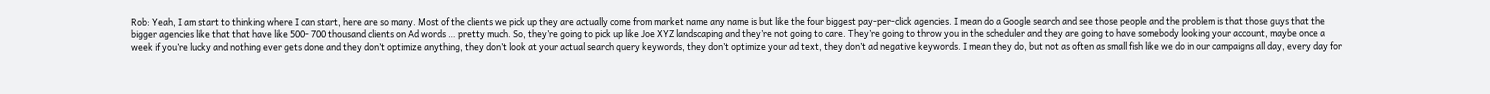Rob: Yeah, I am start to thinking where I can start, here are so many. Most of the clients we pick up they are actually come from market name any name is but like the four biggest pay-per-click agencies. I mean do a Google search and see those people and the problem is that those guys that the bigger agencies like that that have like 500- 700 thousand clients on Ad words … pretty much. So, they’re going to pick up like Joe XYZ landscaping and they’re not going to care. They’re going to throw you in the scheduler and they are going to have somebody looking your account, maybe once a week if you’re lucky and nothing ever gets done and they don’t optimize anything, they don’t look at your actual search query keywords, they don’t optimize your ad text, they don’t ad negative keywords. I mean they do, but not as often as small fish like we do in our campaigns all day, every day for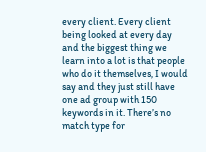every client. Every client being looked at every day and the biggest thing we learn into a lot is that people who do it themselves, I would say and they just still have one ad group with 150 keywords in it. There’s no match type for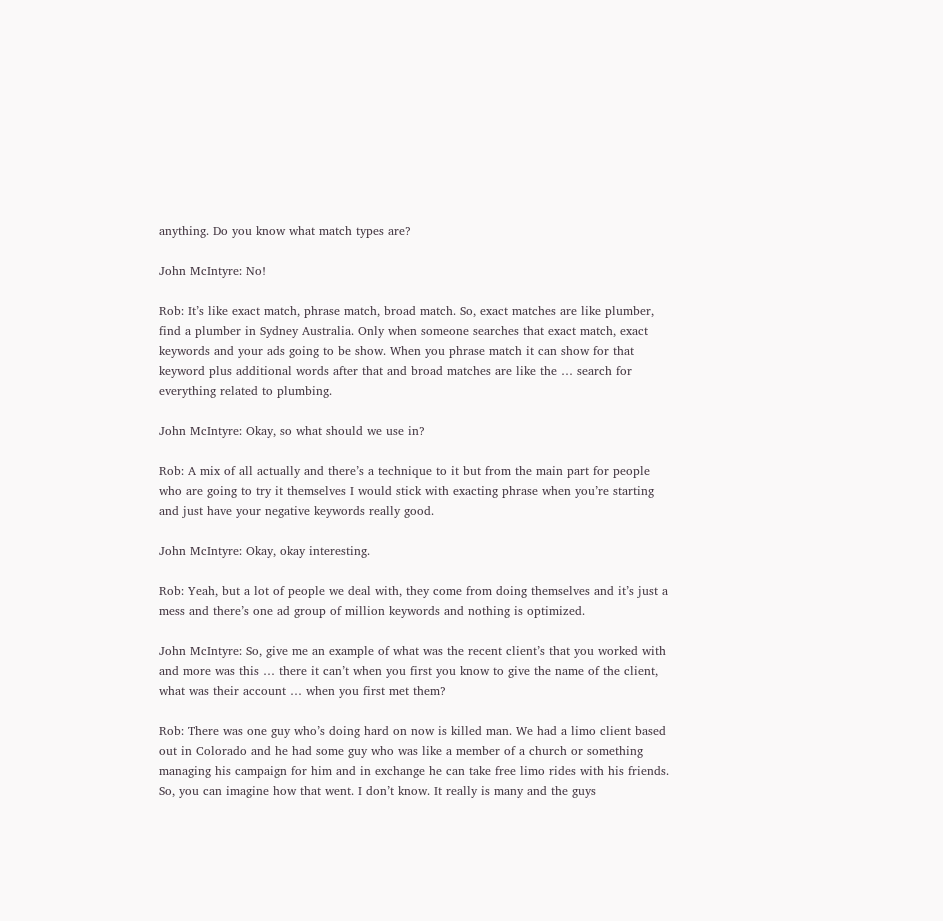anything. Do you know what match types are?

John McIntyre: No!

Rob: It’s like exact match, phrase match, broad match. So, exact matches are like plumber, find a plumber in Sydney Australia. Only when someone searches that exact match, exact keywords and your ads going to be show. When you phrase match it can show for that keyword plus additional words after that and broad matches are like the … search for everything related to plumbing.

John McIntyre: Okay, so what should we use in?

Rob: A mix of all actually and there’s a technique to it but from the main part for people who are going to try it themselves I would stick with exacting phrase when you’re starting and just have your negative keywords really good.

John McIntyre: Okay, okay interesting.

Rob: Yeah, but a lot of people we deal with, they come from doing themselves and it’s just a mess and there’s one ad group of million keywords and nothing is optimized.

John McIntyre: So, give me an example of what was the recent client’s that you worked with and more was this … there it can’t when you first you know to give the name of the client, what was their account … when you first met them?

Rob: There was one guy who’s doing hard on now is killed man. We had a limo client based out in Colorado and he had some guy who was like a member of a church or something managing his campaign for him and in exchange he can take free limo rides with his friends. So, you can imagine how that went. I don’t know. It really is many and the guys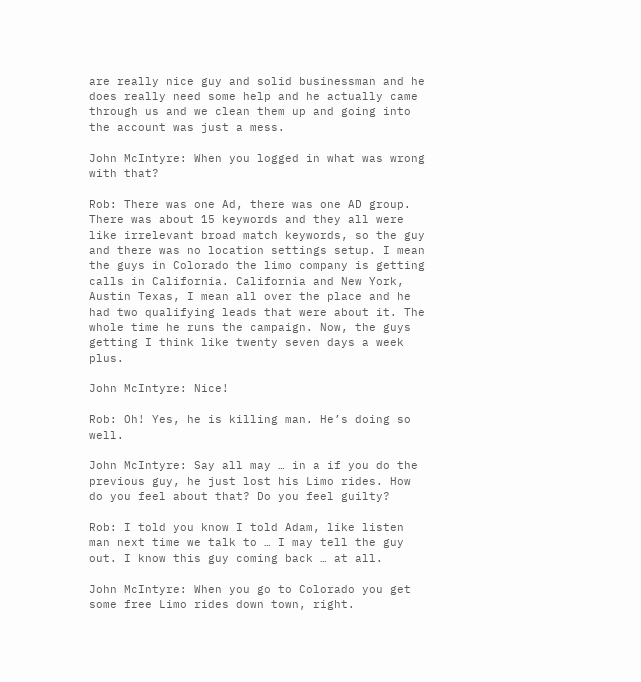are really nice guy and solid businessman and he does really need some help and he actually came through us and we clean them up and going into the account was just a mess.

John McIntyre: When you logged in what was wrong with that?

Rob: There was one Ad, there was one AD group. There was about 15 keywords and they all were like irrelevant broad match keywords, so the guy and there was no location settings setup. I mean the guys in Colorado the limo company is getting calls in California. California and New York, Austin Texas, I mean all over the place and he had two qualifying leads that were about it. The whole time he runs the campaign. Now, the guys getting I think like twenty seven days a week plus.

John McIntyre: Nice!

Rob: Oh! Yes, he is killing man. He’s doing so well.

John McIntyre: Say all may … in a if you do the previous guy, he just lost his Limo rides. How do you feel about that? Do you feel guilty?

Rob: I told you know I told Adam, like listen man next time we talk to … I may tell the guy out. I know this guy coming back … at all.

John McIntyre: When you go to Colorado you get some free Limo rides down town, right.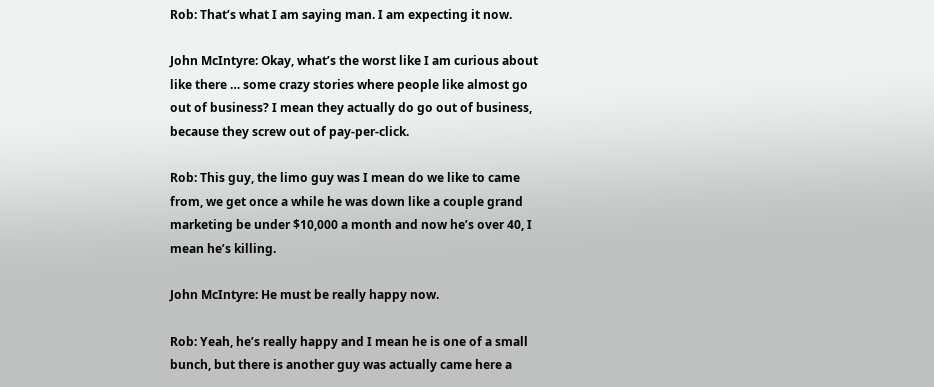Rob: That’s what I am saying man. I am expecting it now.

John McIntyre: Okay, what’s the worst like I am curious about like there … some crazy stories where people like almost go out of business? I mean they actually do go out of business, because they screw out of pay-per-click.

Rob: This guy, the limo guy was I mean do we like to came from, we get once a while he was down like a couple grand marketing be under $10,000 a month and now he’s over 40, I mean he’s killing.

John McIntyre: He must be really happy now.

Rob: Yeah, he’s really happy and I mean he is one of a small bunch, but there is another guy was actually came here a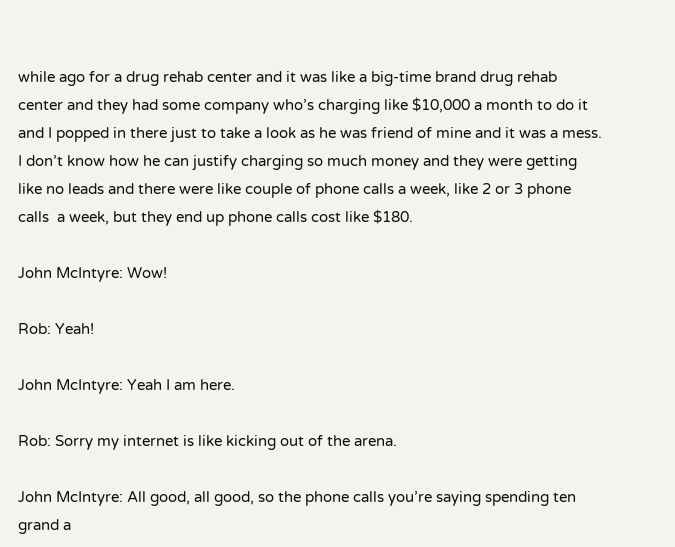while ago for a drug rehab center and it was like a big-time brand drug rehab center and they had some company who’s charging like $10,000 a month to do it and I popped in there just to take a look as he was friend of mine and it was a mess. I don’t know how he can justify charging so much money and they were getting like no leads and there were like couple of phone calls a week, like 2 or 3 phone calls  a week, but they end up phone calls cost like $180.

John McIntyre: Wow!

Rob: Yeah!

John McIntyre: Yeah I am here.

Rob: Sorry my internet is like kicking out of the arena.

John McIntyre: All good, all good, so the phone calls you’re saying spending ten grand a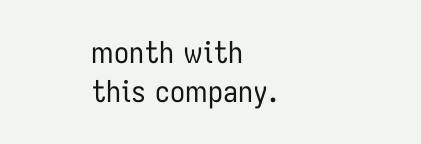month with this company.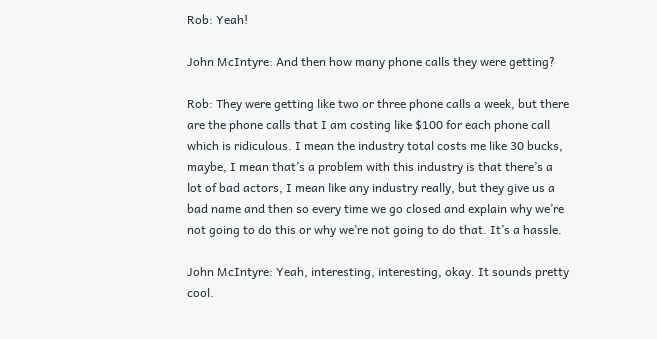Rob: Yeah!

John McIntyre: And then how many phone calls they were getting?

Rob: They were getting like two or three phone calls a week, but there are the phone calls that I am costing like $100 for each phone call which is ridiculous. I mean the industry total costs me like 30 bucks, maybe, I mean that’s a problem with this industry is that there’s a lot of bad actors, I mean like any industry really, but they give us a bad name and then so every time we go closed and explain why we’re not going to do this or why we’re not going to do that. It’s a hassle.

John McIntyre: Yeah, interesting, interesting, okay. It sounds pretty cool.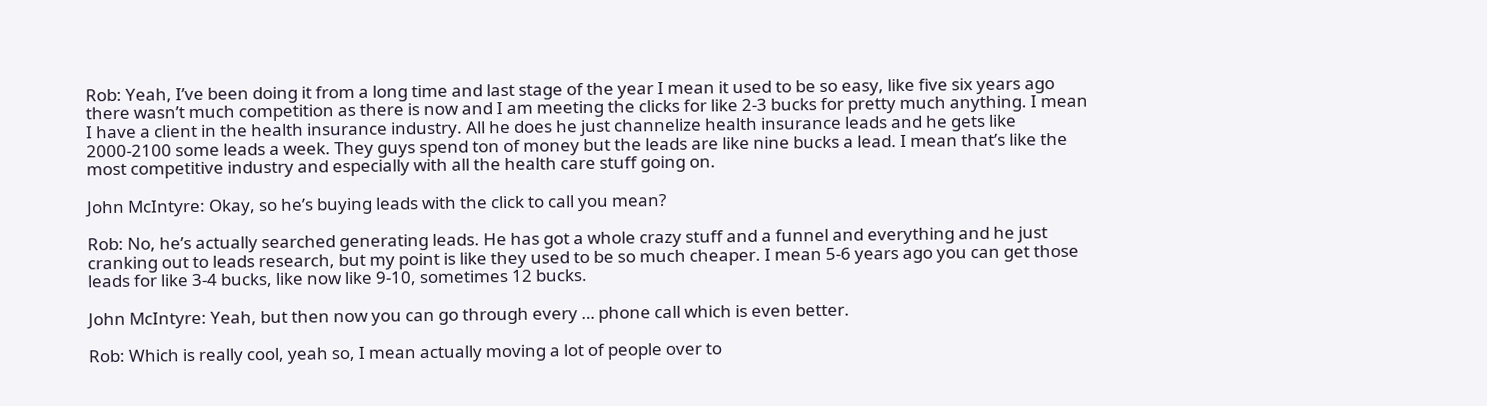Rob: Yeah, I’ve been doing it from a long time and last stage of the year I mean it used to be so easy, like five six years ago there wasn’t much competition as there is now and I am meeting the clicks for like 2-3 bucks for pretty much anything. I mean I have a client in the health insurance industry. All he does he just channelize health insurance leads and he gets like 2000-2100 some leads a week. They guys spend ton of money but the leads are like nine bucks a lead. I mean that’s like the most competitive industry and especially with all the health care stuff going on.

John McIntyre: Okay, so he’s buying leads with the click to call you mean?

Rob: No, he’s actually searched generating leads. He has got a whole crazy stuff and a funnel and everything and he just cranking out to leads research, but my point is like they used to be so much cheaper. I mean 5-6 years ago you can get those leads for like 3-4 bucks, like now like 9-10, sometimes 12 bucks.

John McIntyre: Yeah, but then now you can go through every … phone call which is even better.

Rob: Which is really cool, yeah so, I mean actually moving a lot of people over to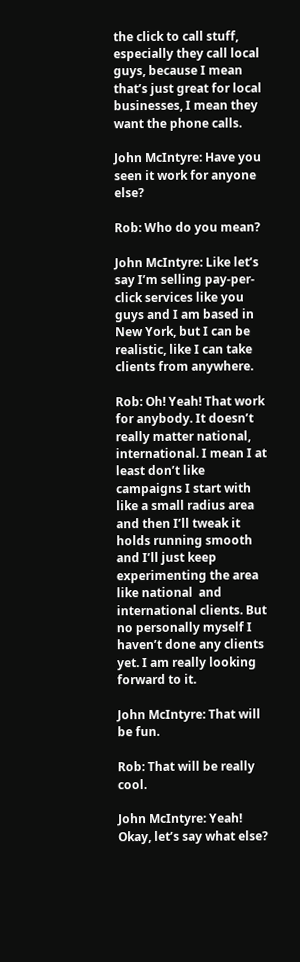the click to call stuff, especially they call local guys, because I mean that’s just great for local businesses, I mean they want the phone calls.

John McIntyre: Have you seen it work for anyone else?

Rob: Who do you mean?

John McIntyre: Like let’s say I’m selling pay-per-click services like you guys and I am based in New York, but I can be realistic, like I can take clients from anywhere.

Rob: Oh! Yeah! That work for anybody. It doesn’t really matter national, international. I mean I at least don’t like campaigns I start with like a small radius area and then I’ll tweak it holds running smooth and I’ll just keep experimenting the area like national  and international clients. But no personally myself I haven’t done any clients yet. I am really looking forward to it.

John McIntyre: That will be fun.

Rob: That will be really cool.

John McIntyre: Yeah! Okay, let’s say what else?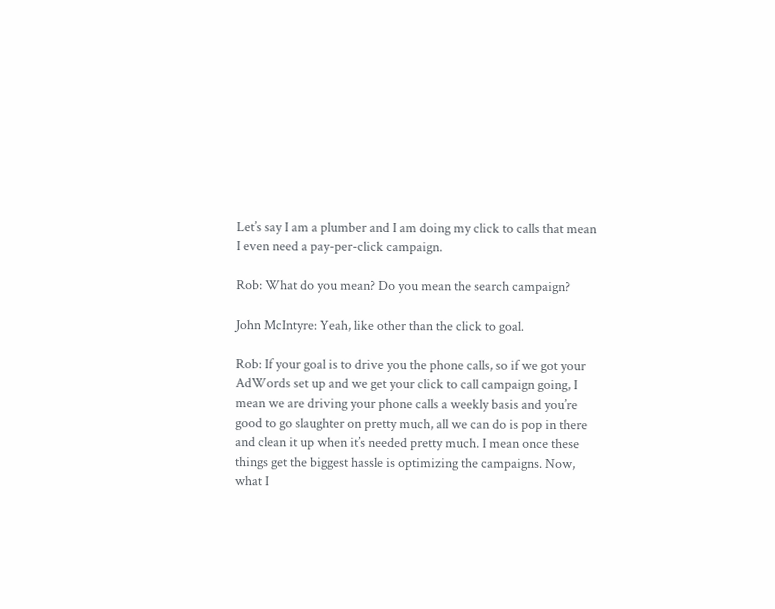Let’s say I am a plumber and I am doing my click to calls that mean I even need a pay-per-click campaign.

Rob: What do you mean? Do you mean the search campaign?

John McIntyre: Yeah, like other than the click to goal.

Rob: If your goal is to drive you the phone calls, so if we got your AdWords set up and we get your click to call campaign going, I mean we are driving your phone calls a weekly basis and you’re good to go slaughter on pretty much, all we can do is pop in there and clean it up when it’s needed pretty much. I mean once these things get the biggest hassle is optimizing the campaigns. Now, what I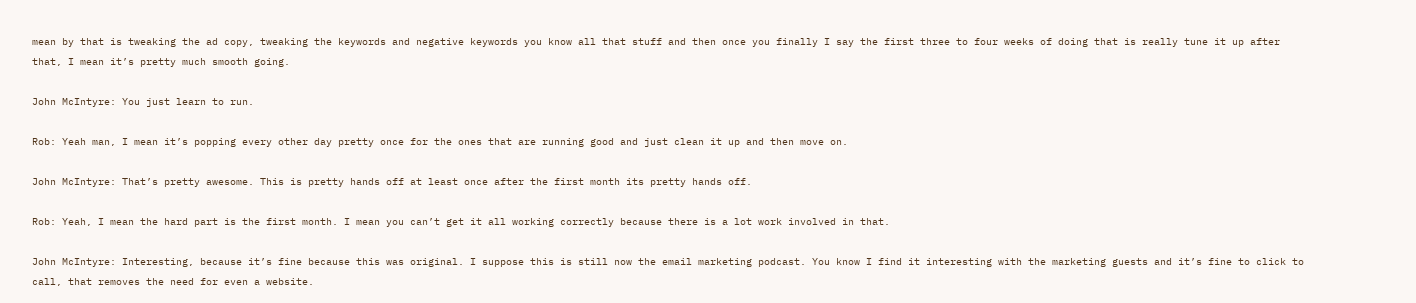mean by that is tweaking the ad copy, tweaking the keywords and negative keywords you know all that stuff and then once you finally I say the first three to four weeks of doing that is really tune it up after that, I mean it’s pretty much smooth going.

John McIntyre: You just learn to run.

Rob: Yeah man, I mean it’s popping every other day pretty once for the ones that are running good and just clean it up and then move on.

John McIntyre: That’s pretty awesome. This is pretty hands off at least once after the first month its pretty hands off.

Rob: Yeah, I mean the hard part is the first month. I mean you can’t get it all working correctly because there is a lot work involved in that.

John McIntyre: Interesting, because it’s fine because this was original. I suppose this is still now the email marketing podcast. You know I find it interesting with the marketing guests and it’s fine to click to call, that removes the need for even a website.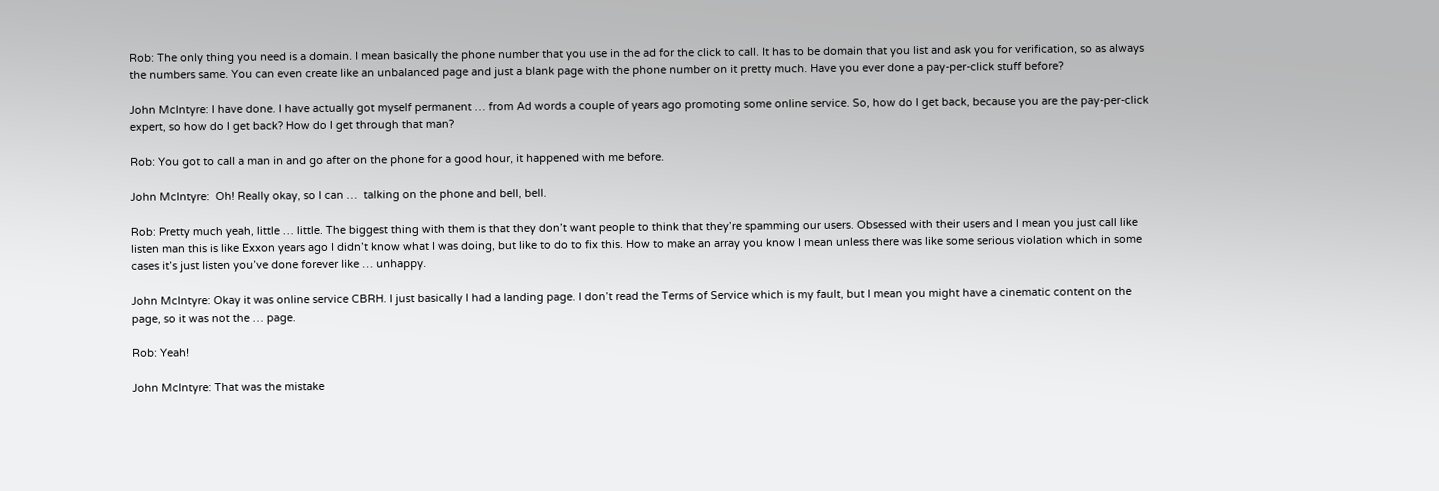Rob: The only thing you need is a domain. I mean basically the phone number that you use in the ad for the click to call. It has to be domain that you list and ask you for verification, so as always the numbers same. You can even create like an unbalanced page and just a blank page with the phone number on it pretty much. Have you ever done a pay-per-click stuff before?

John McIntyre: I have done. I have actually got myself permanent … from Ad words a couple of years ago promoting some online service. So, how do I get back, because you are the pay-per-click expert, so how do I get back? How do I get through that man?

Rob: You got to call a man in and go after on the phone for a good hour, it happened with me before.

John McIntyre:  Oh! Really okay, so I can …  talking on the phone and bell, bell.

Rob: Pretty much yeah, little … little. The biggest thing with them is that they don’t want people to think that they’re spamming our users. Obsessed with their users and I mean you just call like listen man this is like Exxon years ago I didn’t know what I was doing, but like to do to fix this. How to make an array you know I mean unless there was like some serious violation which in some cases it’s just listen you’ve done forever like … unhappy.

John McIntyre: Okay it was online service CBRH. I just basically I had a landing page. I don’t read the Terms of Service which is my fault, but I mean you might have a cinematic content on the page, so it was not the … page.

Rob: Yeah!

John McIntyre: That was the mistake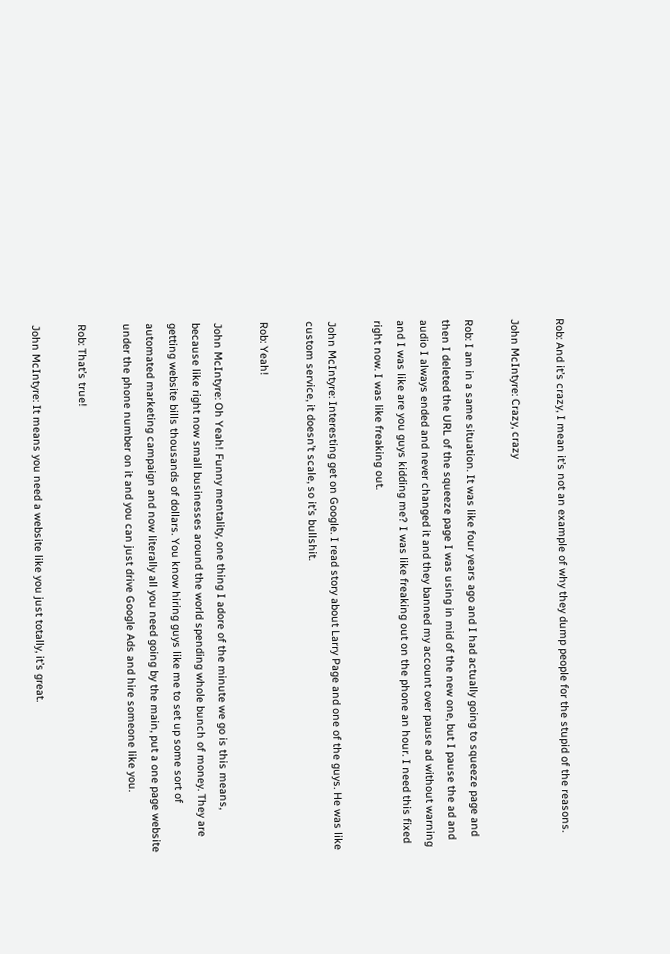Rob: And it’s crazy, I mean it’s not an example of why they dump people for the stupid of the reasons.

John McIntyre: Crazy, crazy

Rob: I am in a same situation. It was like four years ago and I had actually going to squeeze page and then I deleted the URL of the squeeze page I was using in mid of the new one, but I pause the ad and audio I always ended and never changed it and they banned my account over pause ad without warning and I was like are you guys kidding me? I was like freaking out on the phone an hour. I need this fixed right now. I was like freaking out.

John McIntyre: Interesting get on Google. I read story about Larry Page and one of the guys. He was like custom service, it doesn’t scale, so it’s bullshit.

Rob: Yeah!

John McIntyre: Oh Yeah! Funny mentality, one thing I adore of the minute we go is this means, because like right now small businesses around the world spending whole bunch of money. They are getting website bills thousands of dollars. You know hiring guys like me to set up some sort of automated marketing campaign and now literally all you need going by the main, put a one page website under the phone number on it and you can just drive Google Ads and hire someone like you.

Rob: That’s true!

John McIntyre: It means you need a website like you just totally, it’s great.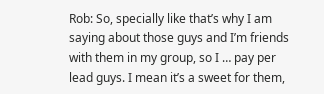Rob: So, specially like that’s why I am saying about those guys and I’m friends with them in my group, so I … pay per lead guys. I mean it’s a sweet for them,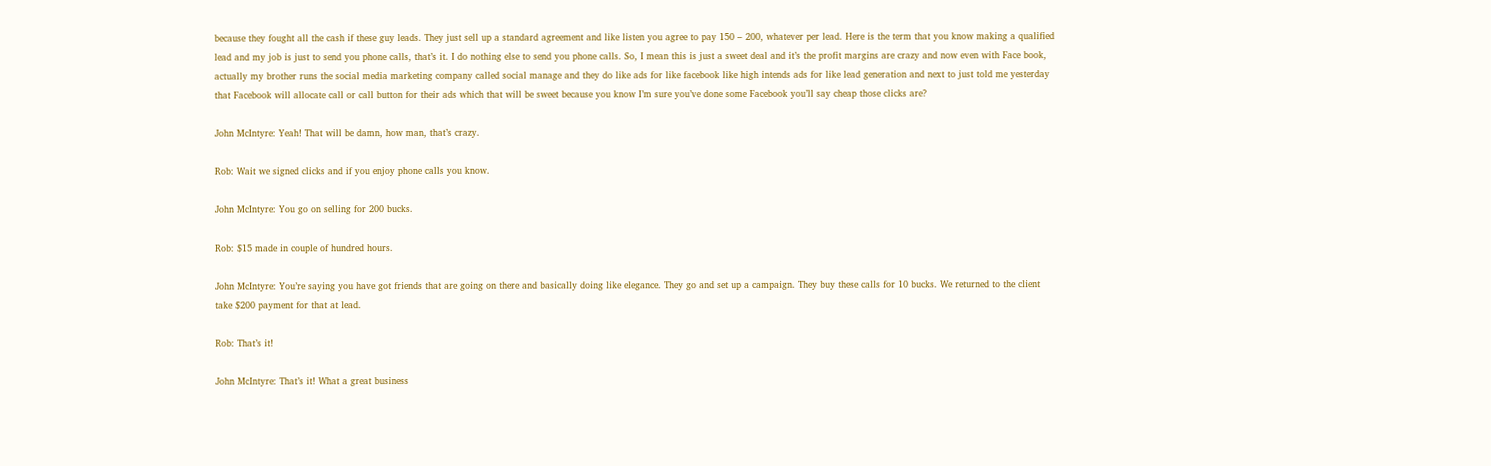because they fought all the cash if these guy leads. They just sell up a standard agreement and like listen you agree to pay 150 – 200, whatever per lead. Here is the term that you know making a qualified lead and my job is just to send you phone calls, that’s it. I do nothing else to send you phone calls. So, I mean this is just a sweet deal and it’s the profit margins are crazy and now even with Face book, actually my brother runs the social media marketing company called social manage and they do like ads for like facebook like high intends ads for like lead generation and next to just told me yesterday that Facebook will allocate call or call button for their ads which that will be sweet because you know I’m sure you’ve done some Facebook you’ll say cheap those clicks are?

John McIntyre: Yeah! That will be damn, how man, that’s crazy.

Rob: Wait we signed clicks and if you enjoy phone calls you know.

John McIntyre: You go on selling for 200 bucks.

Rob: $15 made in couple of hundred hours.

John McIntyre: You’re saying you have got friends that are going on there and basically doing like elegance. They go and set up a campaign. They buy these calls for 10 bucks. We returned to the client take $200 payment for that at lead.

Rob: That’s it!

John McIntyre: That’s it! What a great business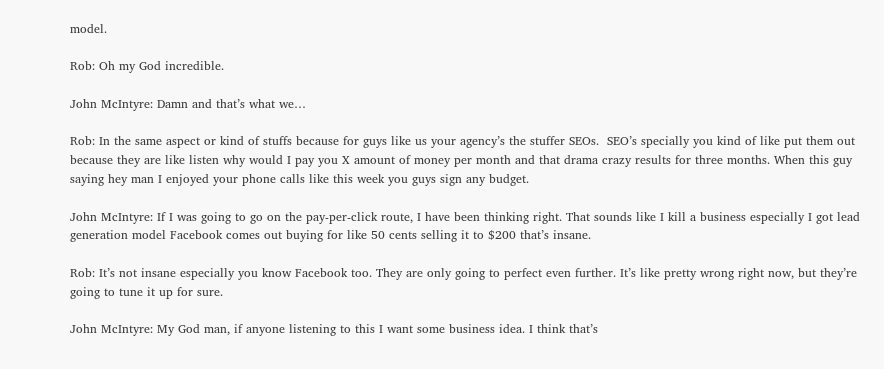model.

Rob: Oh my God incredible.

John McIntyre: Damn and that’s what we…

Rob: In the same aspect or kind of stuffs because for guys like us your agency’s the stuffer SEOs.  SEO’s specially you kind of like put them out because they are like listen why would I pay you X amount of money per month and that drama crazy results for three months. When this guy saying hey man I enjoyed your phone calls like this week you guys sign any budget.

John McIntyre: If I was going to go on the pay-per-click route, I have been thinking right. That sounds like I kill a business especially I got lead generation model Facebook comes out buying for like 50 cents selling it to $200 that’s insane.

Rob: It’s not insane especially you know Facebook too. They are only going to perfect even further. It’s like pretty wrong right now, but they’re going to tune it up for sure.

John McIntyre: My God man, if anyone listening to this I want some business idea. I think that’s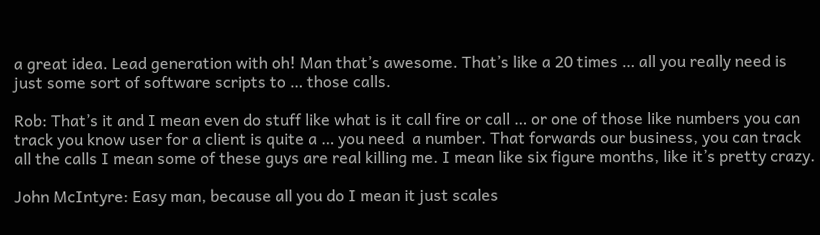a great idea. Lead generation with oh! Man that’s awesome. That’s like a 20 times … all you really need is just some sort of software scripts to … those calls.

Rob: That’s it and I mean even do stuff like what is it call fire or call … or one of those like numbers you can track you know user for a client is quite a … you need  a number. That forwards our business, you can track all the calls I mean some of these guys are real killing me. I mean like six figure months, like it’s pretty crazy.

John McIntyre: Easy man, because all you do I mean it just scales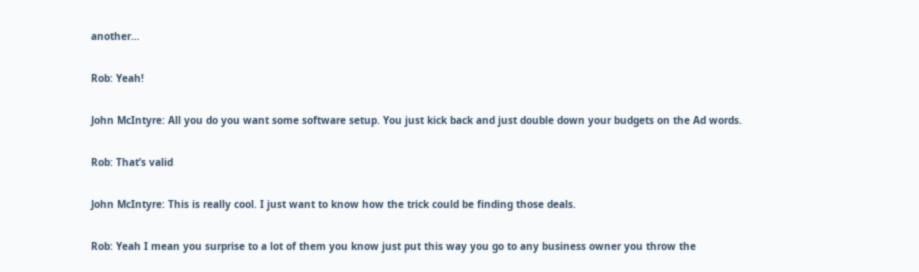another…

Rob: Yeah!

John McIntyre: All you do you want some software setup. You just kick back and just double down your budgets on the Ad words.

Rob: That’s valid

John McIntyre: This is really cool. I just want to know how the trick could be finding those deals.

Rob: Yeah I mean you surprise to a lot of them you know just put this way you go to any business owner you throw the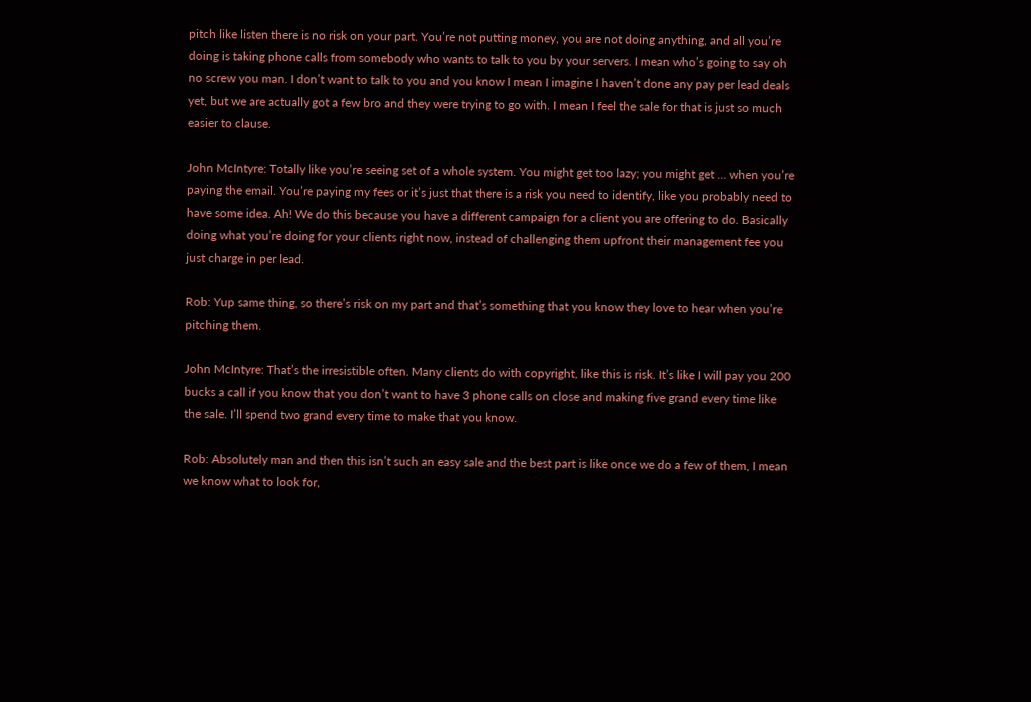pitch like listen there is no risk on your part. You’re not putting money, you are not doing anything, and all you’re doing is taking phone calls from somebody who wants to talk to you by your servers. I mean who’s going to say oh no screw you man. I don’t want to talk to you and you know I mean I imagine I haven’t done any pay per lead deals yet, but we are actually got a few bro and they were trying to go with. I mean I feel the sale for that is just so much easier to clause.

John McIntyre: Totally like you’re seeing set of a whole system. You might get too lazy; you might get … when you’re paying the email. You’re paying my fees or it’s just that there is a risk you need to identify, like you probably need to have some idea. Ah! We do this because you have a different campaign for a client you are offering to do. Basically doing what you’re doing for your clients right now, instead of challenging them upfront their management fee you just charge in per lead.

Rob: Yup same thing, so there’s risk on my part and that’s something that you know they love to hear when you’re pitching them.

John McIntyre: That’s the irresistible often. Many clients do with copyright, like this is risk. It’s like I will pay you 200 bucks a call if you know that you don’t want to have 3 phone calls on close and making five grand every time like the sale. I’ll spend two grand every time to make that you know.

Rob: Absolutely man and then this isn’t such an easy sale and the best part is like once we do a few of them, I mean we know what to look for,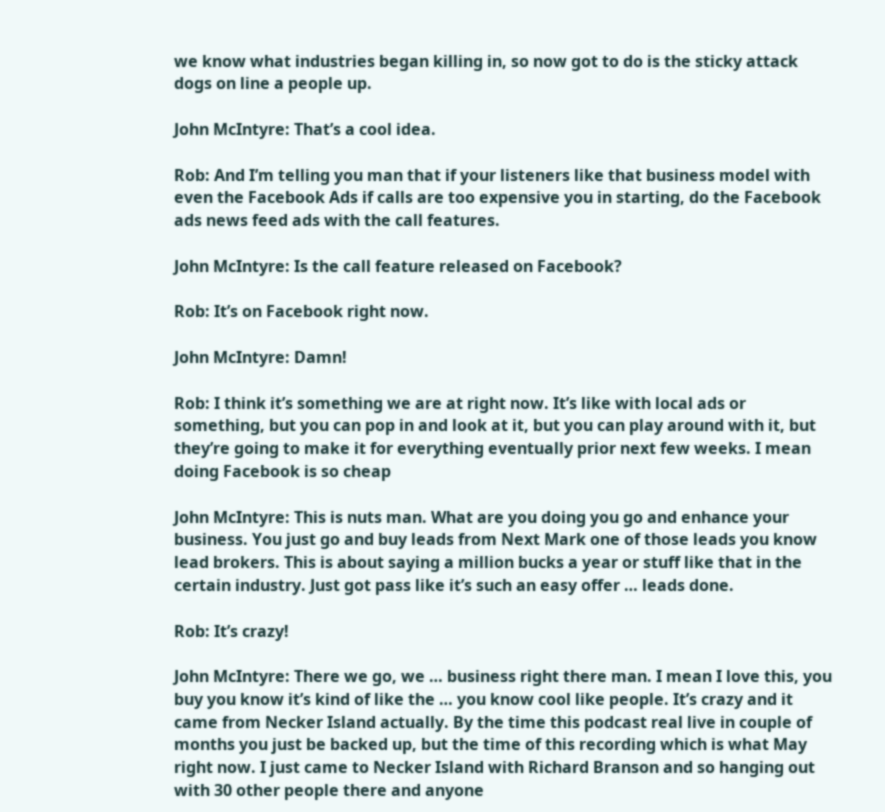we know what industries began killing in, so now got to do is the sticky attack dogs on line a people up.

John McIntyre: That’s a cool idea.

Rob: And I’m telling you man that if your listeners like that business model with even the Facebook Ads if calls are too expensive you in starting, do the Facebook ads news feed ads with the call features.

John McIntyre: Is the call feature released on Facebook?

Rob: It’s on Facebook right now.

John McIntyre: Damn!

Rob: I think it’s something we are at right now. It’s like with local ads or something, but you can pop in and look at it, but you can play around with it, but they’re going to make it for everything eventually prior next few weeks. I mean doing Facebook is so cheap

John McIntyre: This is nuts man. What are you doing you go and enhance your business. You just go and buy leads from Next Mark one of those leads you know lead brokers. This is about saying a million bucks a year or stuff like that in the certain industry. Just got pass like it’s such an easy offer … leads done.

Rob: It’s crazy!

John McIntyre: There we go, we … business right there man. I mean I love this, you buy you know it’s kind of like the … you know cool like people. It’s crazy and it came from Necker Island actually. By the time this podcast real live in couple of months you just be backed up, but the time of this recording which is what May right now. I just came to Necker Island with Richard Branson and so hanging out with 30 other people there and anyone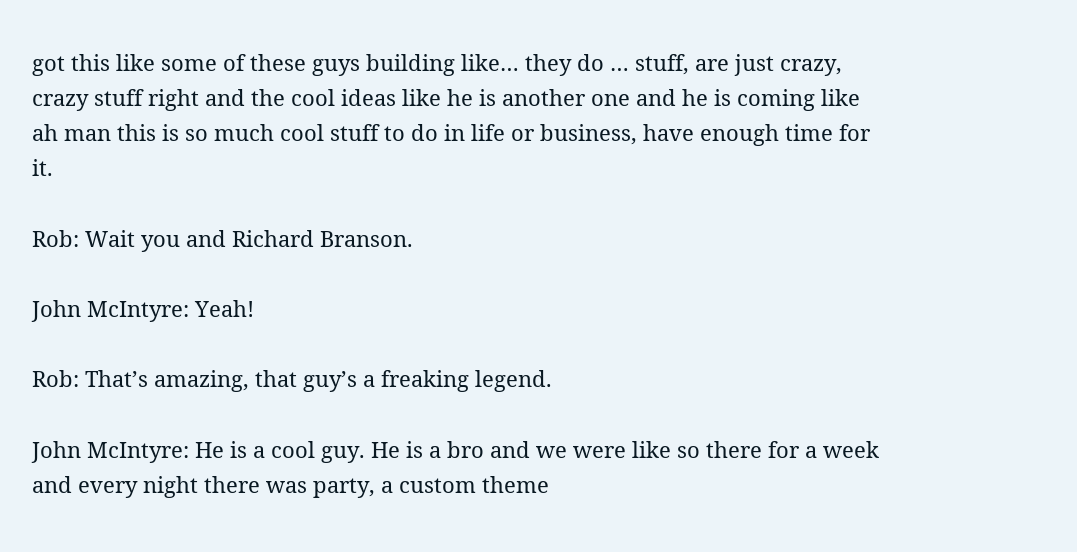got this like some of these guys building like… they do … stuff, are just crazy, crazy stuff right and the cool ideas like he is another one and he is coming like ah man this is so much cool stuff to do in life or business, have enough time for it.

Rob: Wait you and Richard Branson.

John McIntyre: Yeah!

Rob: That’s amazing, that guy’s a freaking legend.

John McIntyre: He is a cool guy. He is a bro and we were like so there for a week and every night there was party, a custom theme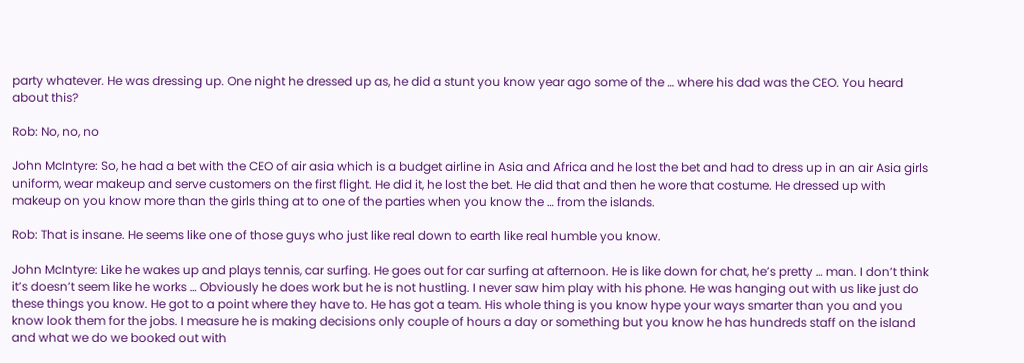party whatever. He was dressing up. One night he dressed up as, he did a stunt you know year ago some of the … where his dad was the CEO. You heard about this?

Rob: No, no, no

John McIntyre: So, he had a bet with the CEO of air asia which is a budget airline in Asia and Africa and he lost the bet and had to dress up in an air Asia girls uniform, wear makeup and serve customers on the first flight. He did it, he lost the bet. He did that and then he wore that costume. He dressed up with makeup on you know more than the girls thing at to one of the parties when you know the … from the islands.

Rob: That is insane. He seems like one of those guys who just like real down to earth like real humble you know.

John McIntyre: Like he wakes up and plays tennis, car surfing. He goes out for car surfing at afternoon. He is like down for chat, he’s pretty … man. I don’t think it’s doesn’t seem like he works … Obviously he does work but he is not hustling. I never saw him play with his phone. He was hanging out with us like just do these things you know. He got to a point where they have to. He has got a team. His whole thing is you know hype your ways smarter than you and you know look them for the jobs. I measure he is making decisions only couple of hours a day or something but you know he has hundreds staff on the island and what we do we booked out with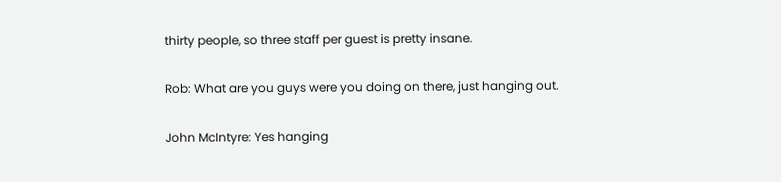thirty people, so three staff per guest is pretty insane.

Rob: What are you guys were you doing on there, just hanging out.

John McIntyre: Yes hanging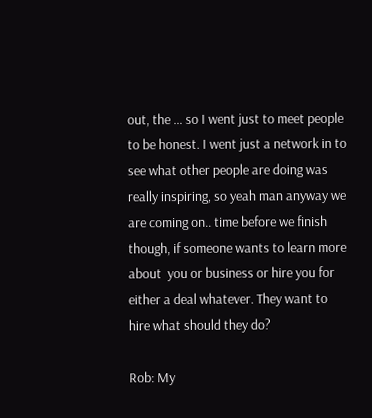out, the … so I went just to meet people to be honest. I went just a network in to see what other people are doing was really inspiring, so yeah man anyway we are coming on.. time before we finish though, if someone wants to learn more about  you or business or hire you for either a deal whatever. They want to hire what should they do?

Rob: My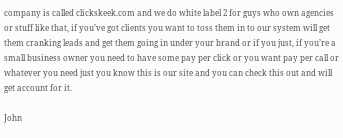company is called clickskeek.com and we do white label 2 for guys who own agencies or stuff like that, if you’ve got clients you want to toss them in to our system will get them cranking leads and get them going in under your brand or if you just, if you’re a small business owner you need to have some pay per click or you want pay per call or whatever you need just you know this is our site and you can check this out and will get account for it.

John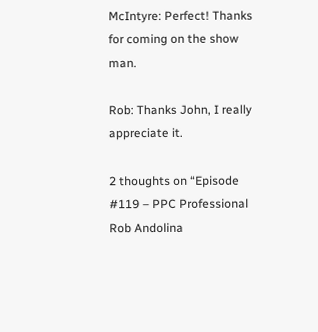McIntyre: Perfect! Thanks for coming on the show man.

Rob: Thanks John, I really appreciate it.

2 thoughts on “Episode #119 – PPC Professional Rob Andolina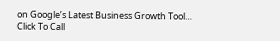on Google’s Latest Business Growth Tool… Click To Call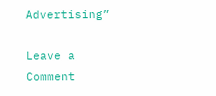Advertising”

Leave a Comment